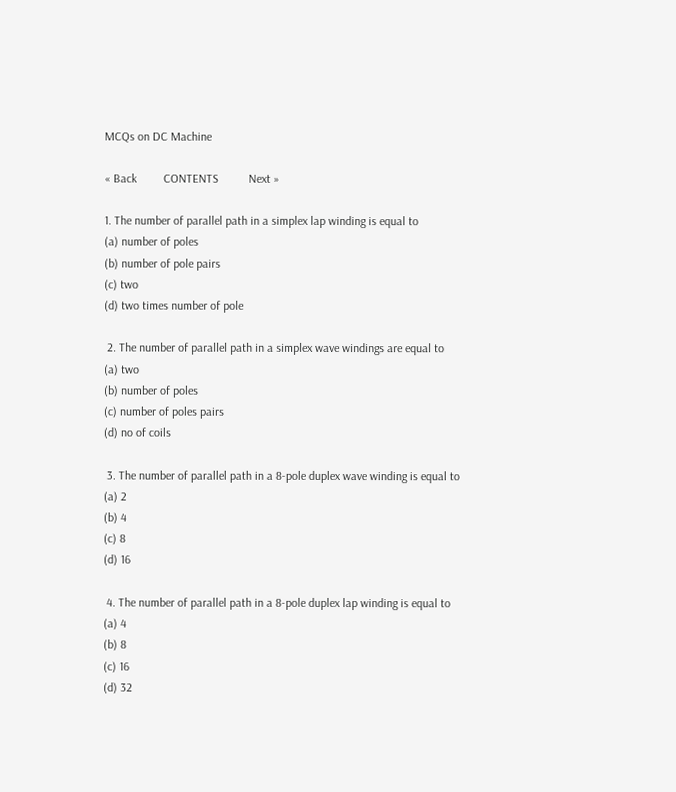MCQs on DC Machine

« Back         CONTENTS          Next »

1. The number of parallel path in a simplex lap winding is equal to
(a) number of poles
(b) number of pole pairs
(c) two
(d) two times number of pole

 2. The number of parallel path in a simplex wave windings are equal to
(a) two
(b) number of poles
(c) number of poles pairs
(d) no of coils

 3. The number of parallel path in a 8-pole duplex wave winding is equal to
(a) 2
(b) 4
(c) 8
(d) 16

 4. The number of parallel path in a 8-pole duplex lap winding is equal to
(a) 4
(b) 8
(c) 16
(d) 32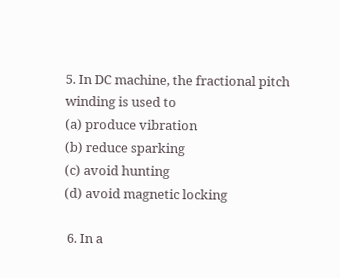5. In DC machine, the fractional pitch winding is used to
(a) produce vibration
(b) reduce sparking
(c) avoid hunting
(d) avoid magnetic locking

 6. In a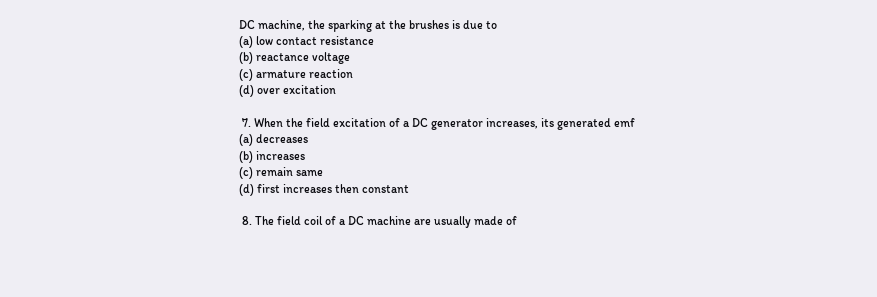DC machine, the sparking at the brushes is due to
(a) low contact resistance
(b) reactance voltage
(c) armature reaction
(d) over excitation

 7. When the field excitation of a DC generator increases, its generated emf
(a) decreases
(b) increases
(c) remain same
(d) first increases then constant

 8. The field coil of a DC machine are usually made of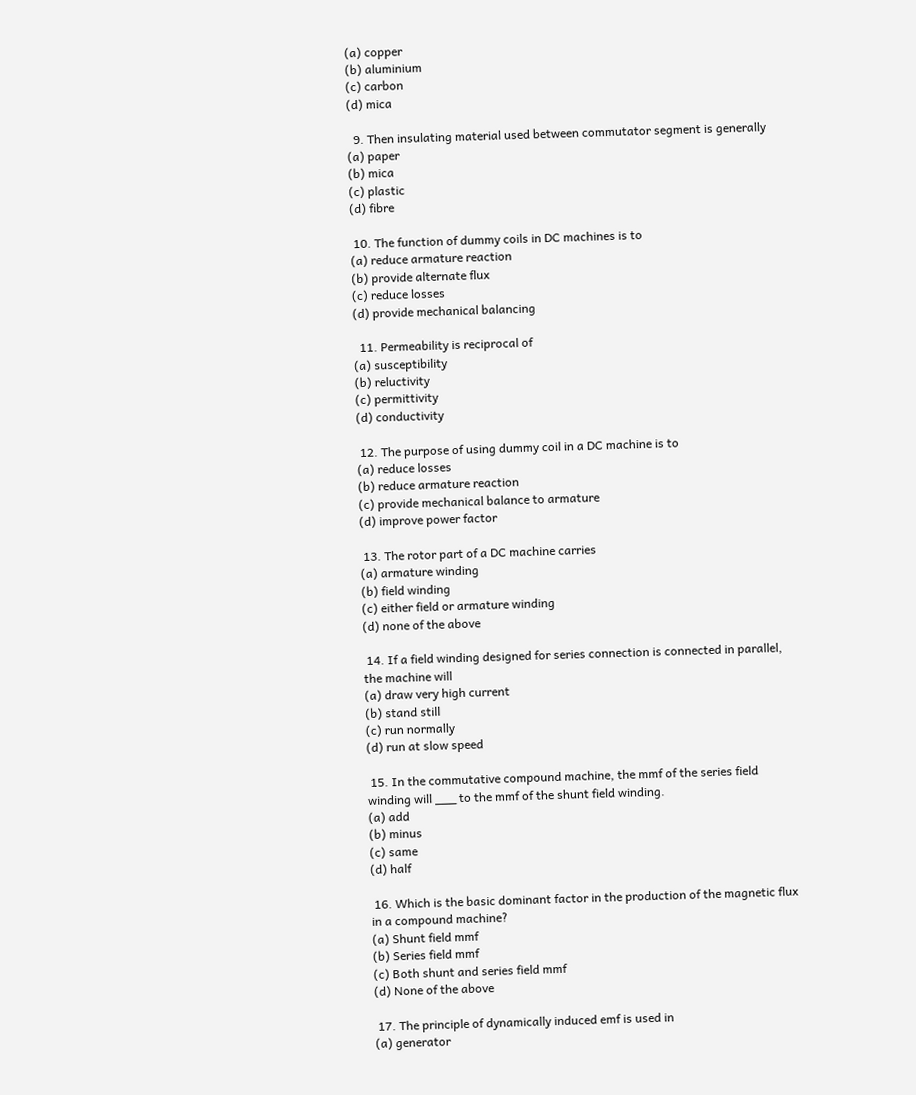(a) copper
(b) aluminium
(c) carbon
(d) mica

  9. Then insulating material used between commutator segment is generally
(a) paper
(b) mica
(c) plastic
(d) fibre

 10. The function of dummy coils in DC machines is to
(a) reduce armature reaction
(b) provide alternate flux
(c) reduce losses
(d) provide mechanical balancing

  11. Permeability is reciprocal of
(a) susceptibility
(b) reluctivity
(c) permittivity
(d) conductivity

 12. The purpose of using dummy coil in a DC machine is to
(a) reduce losses
(b) reduce armature reaction
(c) provide mechanical balance to armature
(d) improve power factor

 13. The rotor part of a DC machine carries
(a) armature winding
(b) field winding
(c) either field or armature winding
(d) none of the above

 14. If a field winding designed for series connection is connected in parallel, the machine will
(a) draw very high current
(b) stand still
(c) run normally
(d) run at slow speed

 15. In the commutative compound machine, the mmf of the series field winding will ___ to the mmf of the shunt field winding.
(a) add
(b) minus
(c) same
(d) half

 16. Which is the basic dominant factor in the production of the magnetic flux in a compound machine?
(a) Shunt field mmf
(b) Series field mmf
(c) Both shunt and series field mmf
(d) None of the above

 17. The principle of dynamically induced emf is used in
(a) generator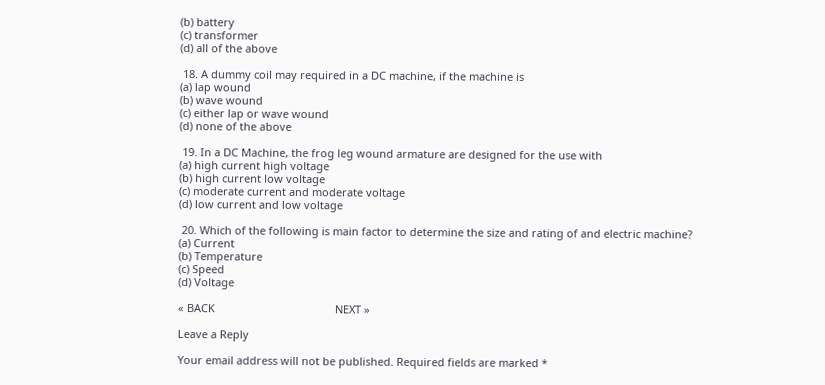(b) battery
(c) transformer
(d) all of the above

 18. A dummy coil may required in a DC machine, if the machine is
(a) lap wound
(b) wave wound
(c) either lap or wave wound
(d) none of the above

 19. In a DC Machine, the frog leg wound armature are designed for the use with
(a) high current high voltage
(b) high current low voltage
(c) moderate current and moderate voltage
(d) low current and low voltage

 20. Which of the following is main factor to determine the size and rating of and electric machine?
(a) Current
(b) Temperature
(c) Speed
(d) Voltage

« BACK                                        NEXT »

Leave a Reply

Your email address will not be published. Required fields are marked *